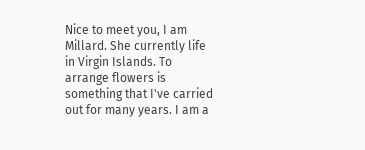Nice to meet you, I am Millard. She currently life in Virgin Islands. To arrange flowers is something that I've carried out for many years. I am a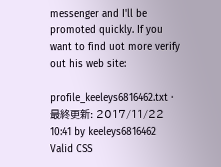messenger and I'll be promoted quickly. If you want to find uot more verify out his web site:

profile_keeleys6816462.txt · 最終更新: 2017/11/22 10:41 by keeleys6816462 Valid CSS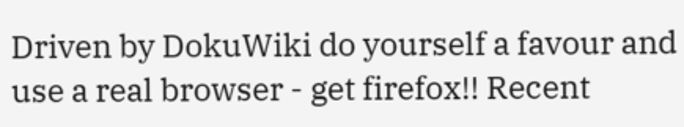Driven by DokuWiki do yourself a favour and use a real browser - get firefox!! Recent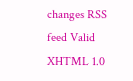changes RSS feed Valid XHTML 1.0